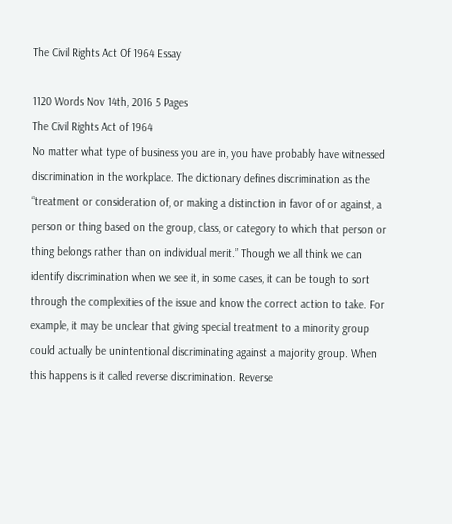The Civil Rights Act Of 1964 Essay

1120 Words Nov 14th, 2016 5 Pages
The Civil Rights Act of 1964
No matter what type of business you are in, you have probably have witnessed discrimination in the workplace. The dictionary defines discrimination as the “treatment or consideration of, or making a distinction in favor of or against, a person or thing based on the group, class, or category to which that person or thing belongs rather than on individual merit.” Though we all think we can identify discrimination when we see it, in some cases, it can be tough to sort through the complexities of the issue and know the correct action to take. For example, it may be unclear that giving special treatment to a minority group could actually be unintentional discriminating against a majority group. When this happens is it called reverse discrimination. Reverse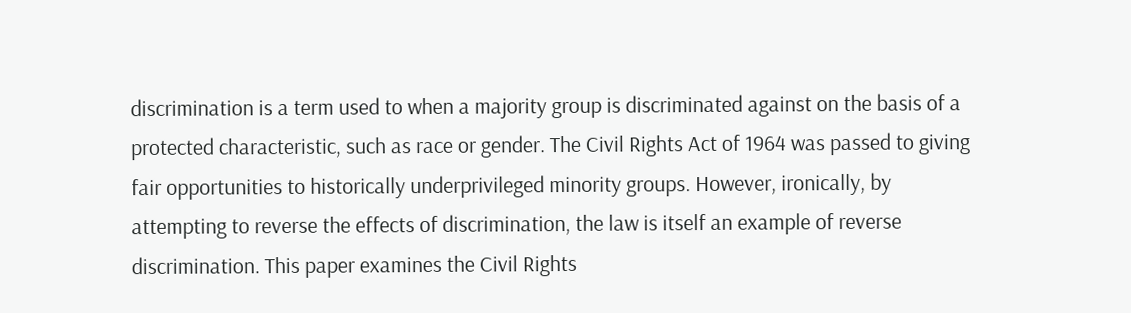discrimination is a term used to when a majority group is discriminated against on the basis of a protected characteristic, such as race or gender. The Civil Rights Act of 1964 was passed to giving fair opportunities to historically underprivileged minority groups. However, ironically, by attempting to reverse the effects of discrimination, the law is itself an example of reverse discrimination. This paper examines the Civil Rights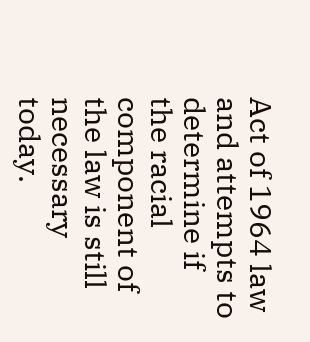Act of 1964 law and attempts to determine if the racial component of the law is still necessary today.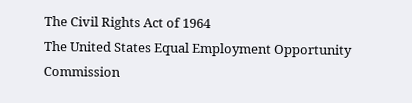The Civil Rights Act of 1964
The United States Equal Employment Opportunity Commission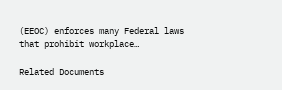(EEOC) enforces many Federal laws that prohibit workplace…

Related Documents